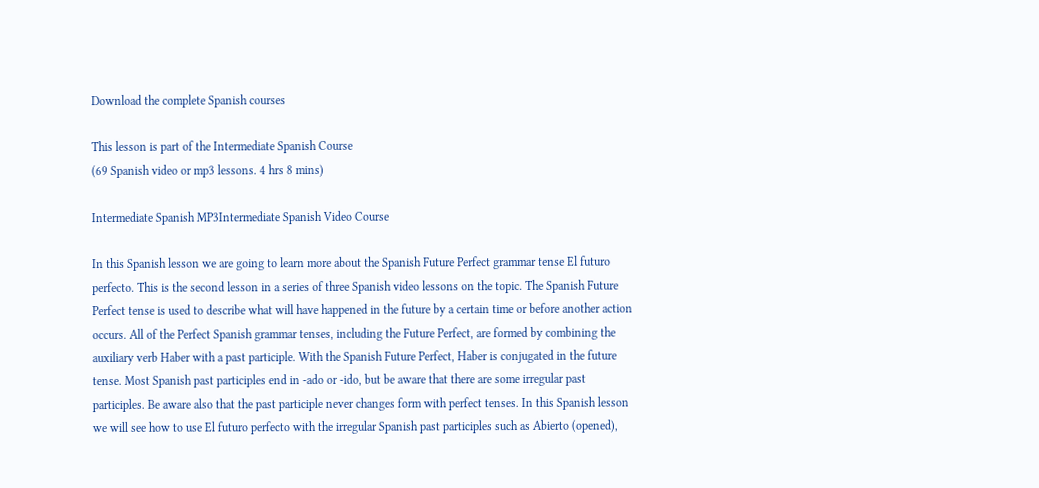Download the complete Spanish courses

This lesson is part of the Intermediate Spanish Course
(69 Spanish video or mp3 lessons. 4 hrs 8 mins)

Intermediate Spanish MP3Intermediate Spanish Video Course

In this Spanish lesson we are going to learn more about the Spanish Future Perfect grammar tense El futuro perfecto. This is the second lesson in a series of three Spanish video lessons on the topic. The Spanish Future Perfect tense is used to describe what will have happened in the future by a certain time or before another action occurs. All of the Perfect Spanish grammar tenses, including the Future Perfect, are formed by combining the auxiliary verb Haber with a past participle. With the Spanish Future Perfect, Haber is conjugated in the future tense. Most Spanish past participles end in -ado or -ido, but be aware that there are some irregular past participles. Be aware also that the past participle never changes form with perfect tenses. In this Spanish lesson we will see how to use El futuro perfecto with the irregular Spanish past participles such as Abierto (opened),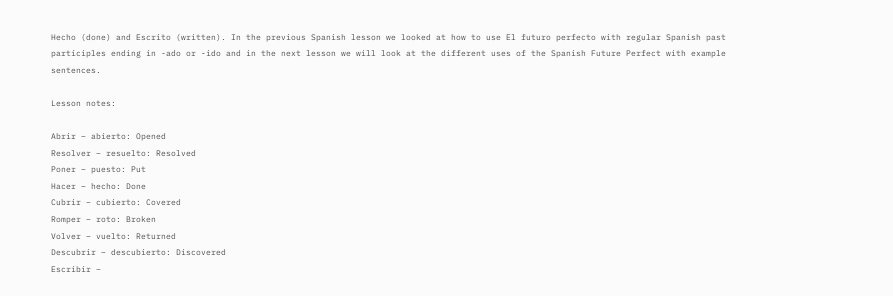Hecho (done) and Escrito (written). In the previous Spanish lesson we looked at how to use El futuro perfecto with regular Spanish past participles ending in -ado or -ido and in the next lesson we will look at the different uses of the Spanish Future Perfect with example sentences.

Lesson notes:

Abrir – abierto: Opened
Resolver – resuelto: Resolved
Poner – puesto: Put
Hacer – hecho: Done
Cubrir – cubierto: Covered
Romper – roto: Broken
Volver – vuelto: Returned
Descubrir – descubierto: Discovered
Escribir –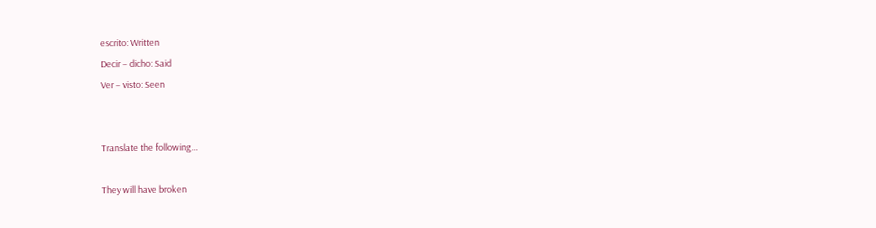escrito: Written
Decir – dicho: Said
Ver – visto: Seen


Translate the following…

They will have broken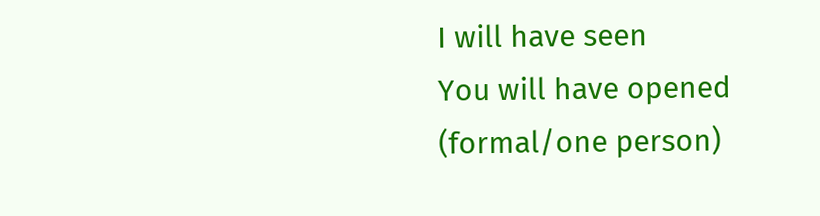I will have seen
You will have opened (formal/one person)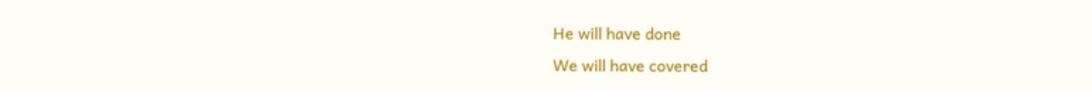He will have done
We will have covered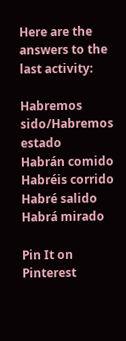Here are the answers to the last activity:

Habremos sido/Habremos estado
Habrán comido
Habréis corrido
Habré salido
Habrá mirado

Pin It on Pinterest